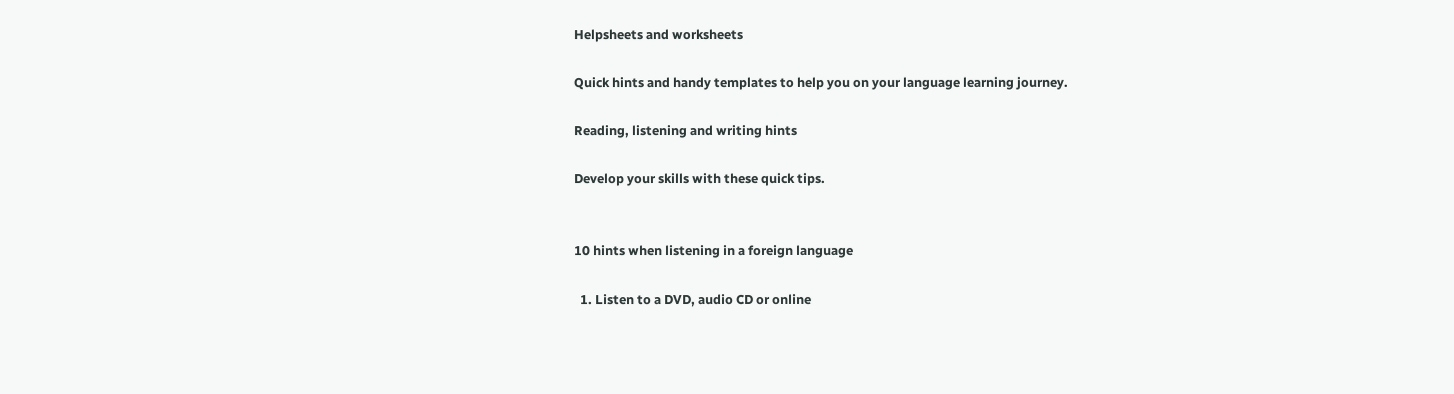Helpsheets and worksheets

Quick hints and handy templates to help you on your language learning journey.

Reading, listening and writing hints

Develop your skills with these quick tips.


10 hints when listening in a foreign language

  1. Listen to a DVD, audio CD or online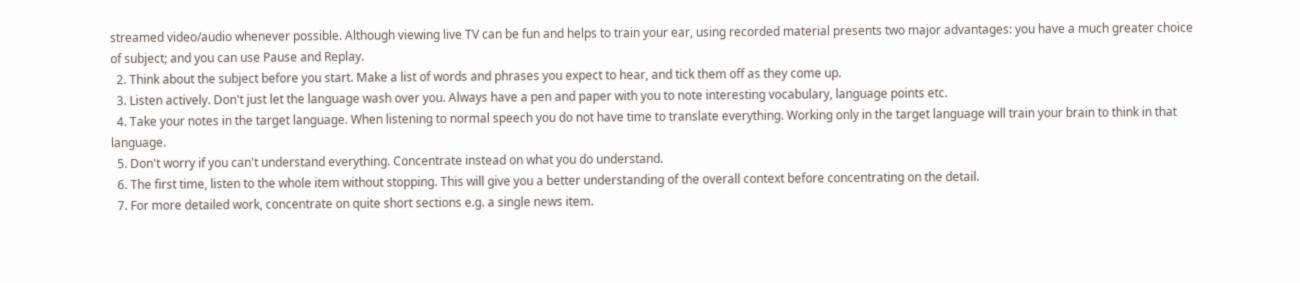streamed video/audio whenever possible. Although viewing live TV can be fun and helps to train your ear, using recorded material presents two major advantages: you have a much greater choice of subject; and you can use Pause and Replay.
  2. Think about the subject before you start. Make a list of words and phrases you expect to hear, and tick them off as they come up.
  3. Listen actively. Don't just let the language wash over you. Always have a pen and paper with you to note interesting vocabulary, language points etc.
  4. Take your notes in the target language. When listening to normal speech you do not have time to translate everything. Working only in the target language will train your brain to think in that language.
  5. Don't worry if you can't understand everything. Concentrate instead on what you do understand.
  6. The first time, listen to the whole item without stopping. This will give you a better understanding of the overall context before concentrating on the detail.
  7. For more detailed work, concentrate on quite short sections e.g. a single news item.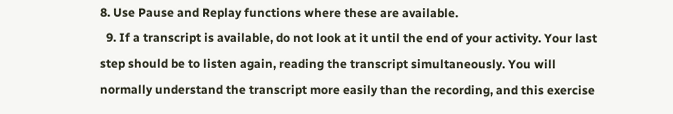8. Use Pause and Replay functions where these are available.
  9. If a transcript is available, do not look at it until the end of your activity. Your last step should be to listen again, reading the transcript simultaneously. You will normally understand the transcript more easily than the recording, and this exercise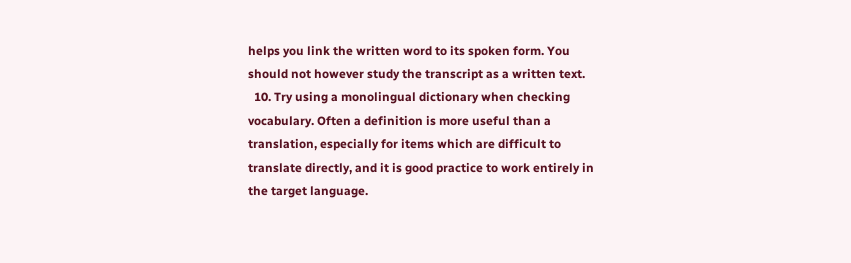helps you link the written word to its spoken form. You should not however study the transcript as a written text.
  10. Try using a monolingual dictionary when checking vocabulary. Often a definition is more useful than a translation, especially for items which are difficult to translate directly, and it is good practice to work entirely in the target language.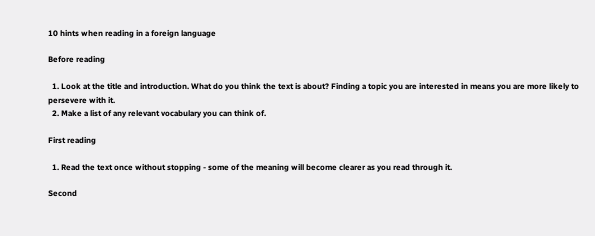10 hints when reading in a foreign language

Before reading

  1. Look at the title and introduction. What do you think the text is about? Finding a topic you are interested in means you are more likely to persevere with it.
  2. Make a list of any relevant vocabulary you can think of.

First reading

  1. Read the text once without stopping - some of the meaning will become clearer as you read through it.

Second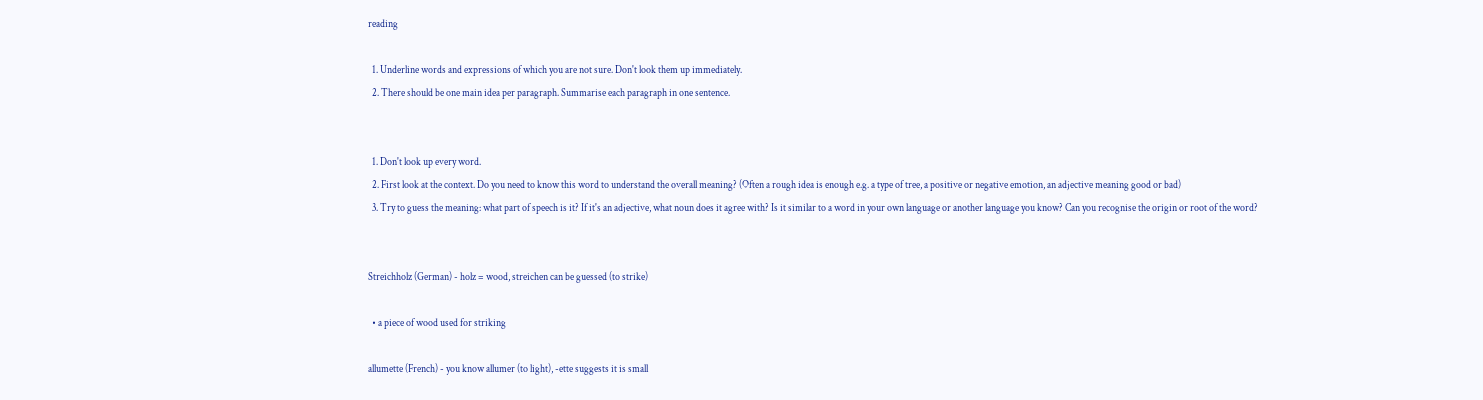reading

  1. Underline words and expressions of which you are not sure. Don't look them up immediately.
  2. There should be one main idea per paragraph. Summarise each paragraph in one sentence.


  1. Don't look up every word.
  2. First look at the context. Do you need to know this word to understand the overall meaning? (Often a rough idea is enough e.g. a type of tree, a positive or negative emotion, an adjective meaning good or bad)
  3. Try to guess the meaning: what part of speech is it? If it's an adjective, what noun does it agree with? Is it similar to a word in your own language or another language you know? Can you recognise the origin or root of the word?


Streichholz (German) - holz = wood, streichen can be guessed (to strike)

  • a piece of wood used for striking

allumette (French) - you know allumer (to light), -ette suggests it is small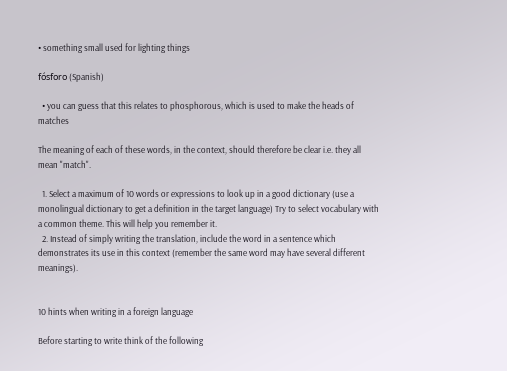• something small used for lighting things

fósforo (Spanish)

  • you can guess that this relates to phosphorous, which is used to make the heads of matches

The meaning of each of these words, in the context, should therefore be clear i.e. they all mean "match".

  1. Select a maximum of 10 words or expressions to look up in a good dictionary (use a monolingual dictionary to get a definition in the target language) Try to select vocabulary with a common theme. This will help you remember it.
  2. Instead of simply writing the translation, include the word in a sentence which demonstrates its use in this context (remember the same word may have several different meanings).


10 hints when writing in a foreign language

Before starting to write think of the following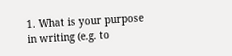1. What is your purpose in writing (e.g. to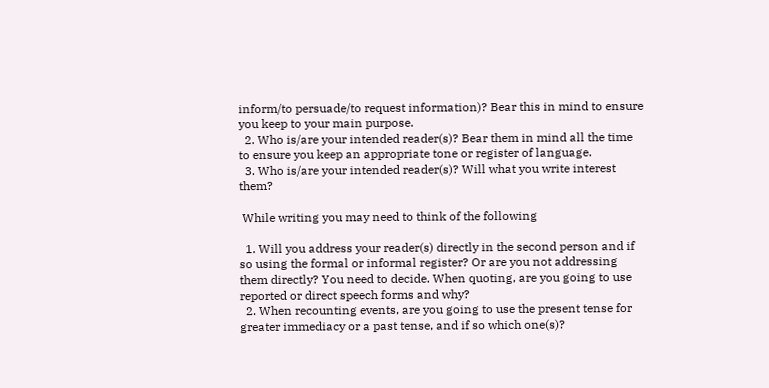inform/to persuade/to request information)? Bear this in mind to ensure you keep to your main purpose.
  2. Who is/are your intended reader(s)? Bear them in mind all the time to ensure you keep an appropriate tone or register of language.
  3. Who is/are your intended reader(s)? Will what you write interest them?

 While writing you may need to think of the following

  1. Will you address your reader(s) directly in the second person and if so using the formal or informal register? Or are you not addressing them directly? You need to decide. When quoting, are you going to use reported or direct speech forms and why?
  2. When recounting events, are you going to use the present tense for greater immediacy or a past tense, and if so which one(s)?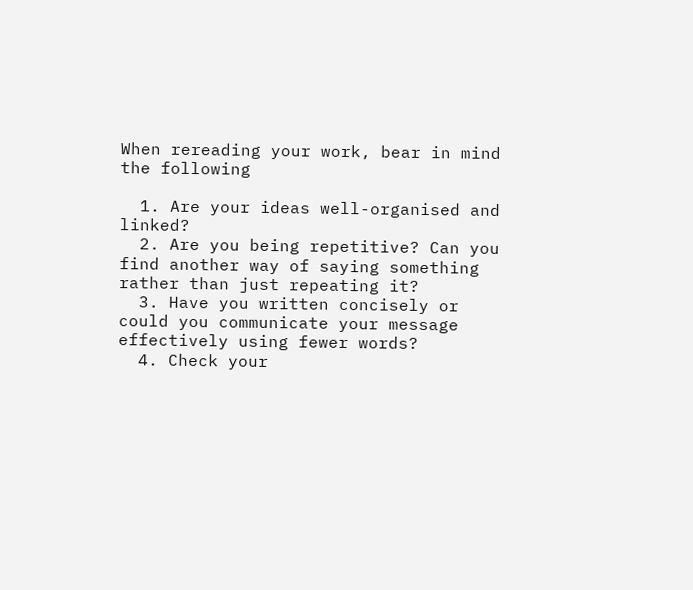When rereading your work, bear in mind the following

  1. Are your ideas well-organised and linked?
  2. Are you being repetitive? Can you find another way of saying something rather than just repeating it?
  3. Have you written concisely or could you communicate your message effectively using fewer words?
  4. Check your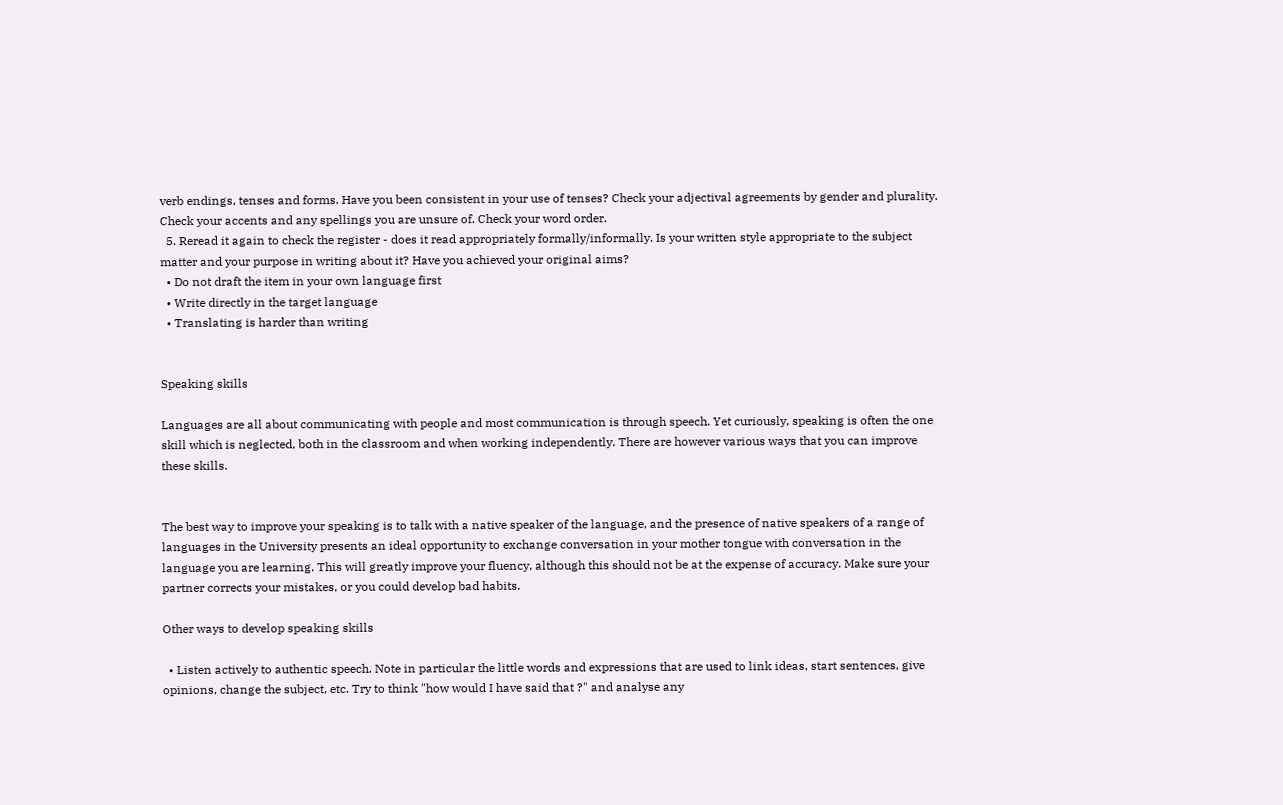verb endings, tenses and forms. Have you been consistent in your use of tenses? Check your adjectival agreements by gender and plurality. Check your accents and any spellings you are unsure of. Check your word order.
  5. Reread it again to check the register - does it read appropriately formally/informally. Is your written style appropriate to the subject matter and your purpose in writing about it? Have you achieved your original aims?
  • Do not draft the item in your own language first
  • Write directly in the target language
  • Translating is harder than writing


Speaking skills

Languages are all about communicating with people and most communication is through speech. Yet curiously, speaking is often the one skill which is neglected, both in the classroom and when working independently. There are however various ways that you can improve these skills.


The best way to improve your speaking is to talk with a native speaker of the language, and the presence of native speakers of a range of languages in the University presents an ideal opportunity to exchange conversation in your mother tongue with conversation in the language you are learning. This will greatly improve your fluency, although this should not be at the expense of accuracy. Make sure your partner corrects your mistakes, or you could develop bad habits.

Other ways to develop speaking skills

  • Listen actively to authentic speech. Note in particular the little words and expressions that are used to link ideas, start sentences, give opinions, change the subject, etc. Try to think "how would I have said that ?" and analyse any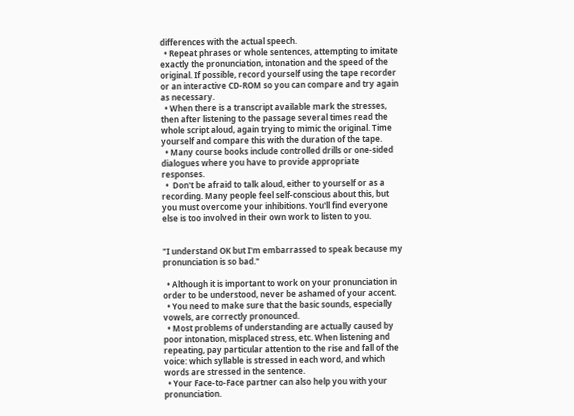differences with the actual speech.
  • Repeat phrases or whole sentences, attempting to imitate exactly the pronunciation, intonation and the speed of the original. If possible, record yourself using the tape recorder or an interactive CD-ROM so you can compare and try again as necessary.
  • When there is a transcript available mark the stresses, then after listening to the passage several times read the whole script aloud, again trying to mimic the original. Time yourself and compare this with the duration of the tape.
  • Many course books include controlled drills or one-sided dialogues where you have to provide appropriate responses.
  •  Don't be afraid to talk aloud, either to yourself or as a recording. Many people feel self-conscious about this, but you must overcome your inhibitions. You'll find everyone else is too involved in their own work to listen to you.


"I understand OK but I'm embarrassed to speak because my pronunciation is so bad."

  • Although it is important to work on your pronunciation in order to be understood, never be ashamed of your accent.
  • You need to make sure that the basic sounds, especially vowels, are correctly pronounced.
  • Most problems of understanding are actually caused by poor intonation, misplaced stress, etc. When listening and repeating, pay particular attention to the rise and fall of the voice: which syllable is stressed in each word, and which words are stressed in the sentence.
  • Your Face-to-Face partner can also help you with your pronunciation.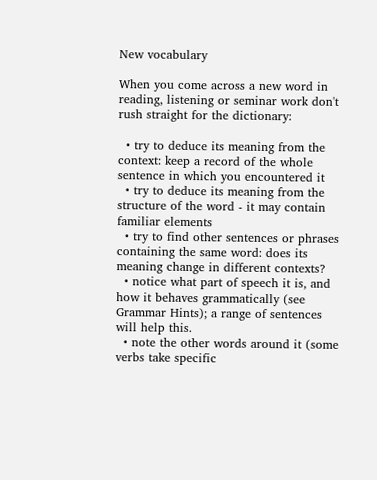New vocabulary

When you come across a new word in reading, listening or seminar work don't rush straight for the dictionary:

  • try to deduce its meaning from the context: keep a record of the whole sentence in which you encountered it
  • try to deduce its meaning from the structure of the word - it may contain familiar elements
  • try to find other sentences or phrases containing the same word: does its meaning change in different contexts?
  • notice what part of speech it is, and how it behaves grammatically (see Grammar Hints); a range of sentences will help this.
  • note the other words around it (some verbs take specific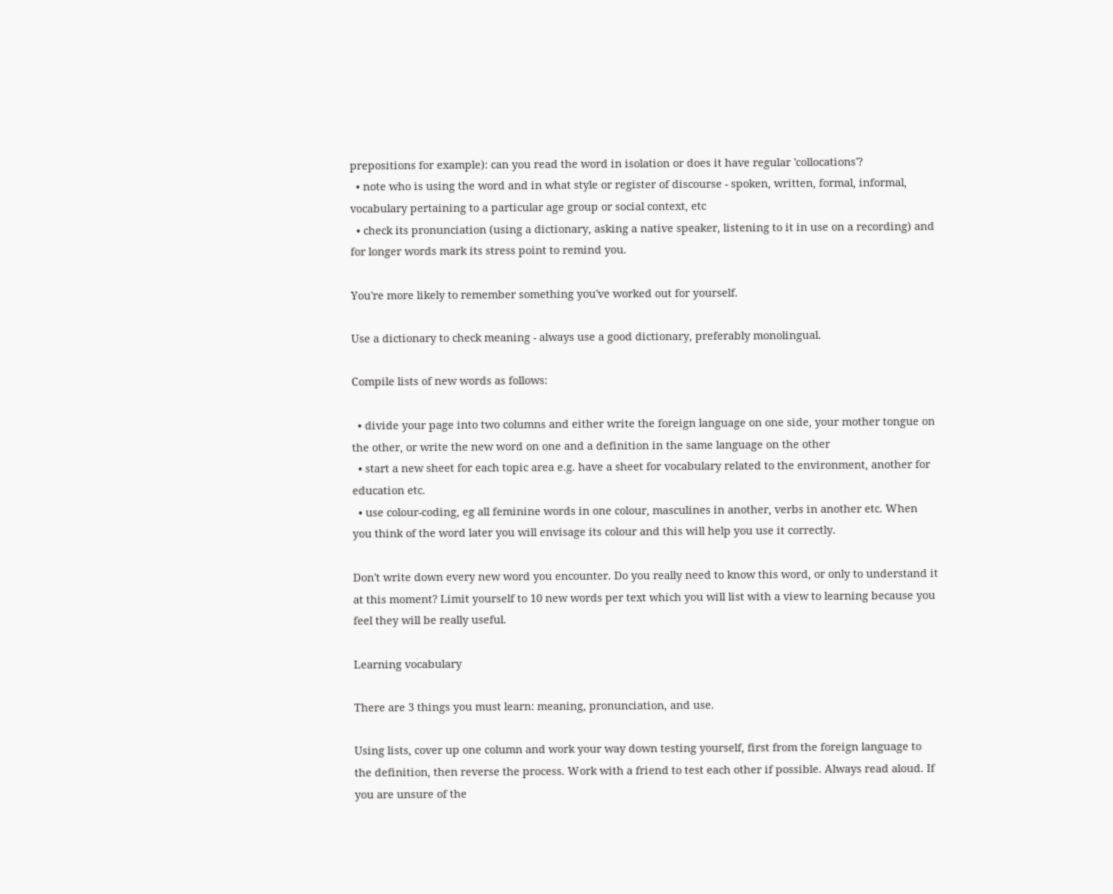prepositions for example): can you read the word in isolation or does it have regular 'collocations'?
  • note who is using the word and in what style or register of discourse - spoken, written, formal, informal, vocabulary pertaining to a particular age group or social context, etc
  • check its pronunciation (using a dictionary, asking a native speaker, listening to it in use on a recording) and for longer words mark its stress point to remind you.

You're more likely to remember something you've worked out for yourself.

Use a dictionary to check meaning - always use a good dictionary, preferably monolingual.

Compile lists of new words as follows:

  • divide your page into two columns and either write the foreign language on one side, your mother tongue on the other, or write the new word on one and a definition in the same language on the other
  • start a new sheet for each topic area e.g. have a sheet for vocabulary related to the environment, another for education etc.
  • use colour-coding, eg all feminine words in one colour, masculines in another, verbs in another etc. When you think of the word later you will envisage its colour and this will help you use it correctly.

Don't write down every new word you encounter. Do you really need to know this word, or only to understand it at this moment? Limit yourself to 10 new words per text which you will list with a view to learning because you feel they will be really useful.

Learning vocabulary

There are 3 things you must learn: meaning, pronunciation, and use.

Using lists, cover up one column and work your way down testing yourself, first from the foreign language to the definition, then reverse the process. Work with a friend to test each other if possible. Always read aloud. If you are unsure of the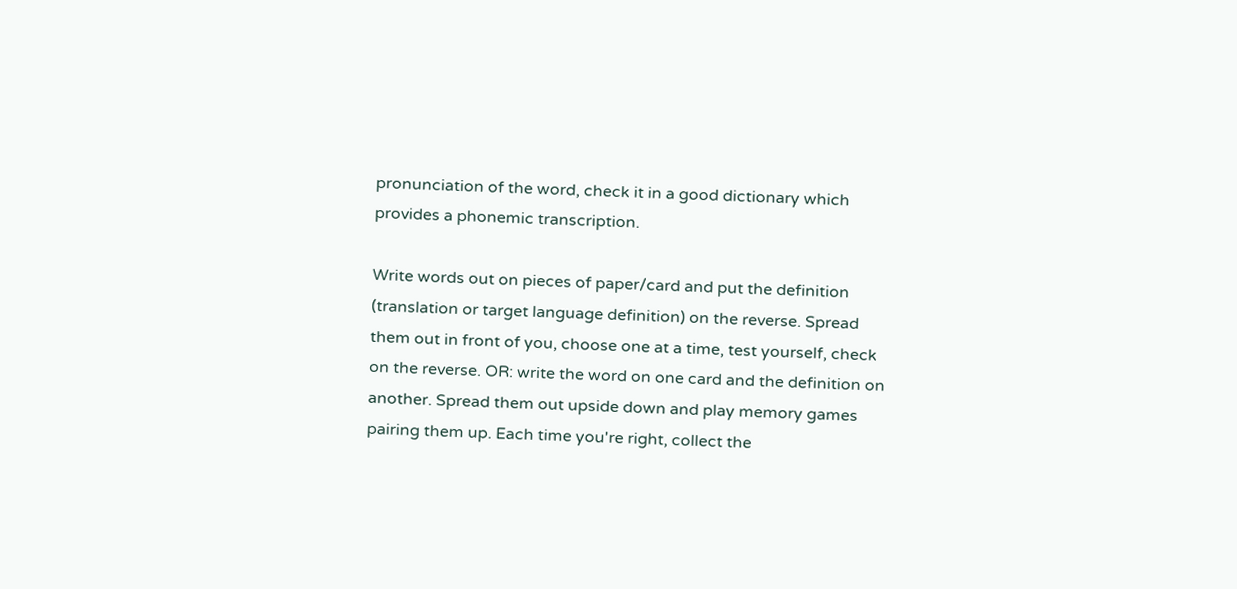pronunciation of the word, check it in a good dictionary which provides a phonemic transcription.

Write words out on pieces of paper/card and put the definition (translation or target language definition) on the reverse. Spread them out in front of you, choose one at a time, test yourself, check on the reverse. OR: write the word on one card and the definition on another. Spread them out upside down and play memory games pairing them up. Each time you're right, collect the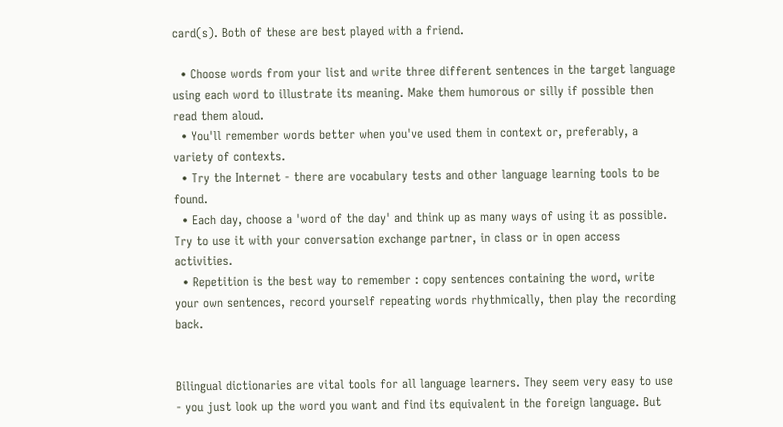card(s). Both of these are best played with a friend.

  • Choose words from your list and write three different sentences in the target language using each word to illustrate its meaning. Make them humorous or silly if possible then read them aloud.
  • You'll remember words better when you've used them in context or, preferably, a variety of contexts.
  • Try the Internet - there are vocabulary tests and other language learning tools to be found.
  • Each day, choose a 'word of the day' and think up as many ways of using it as possible. Try to use it with your conversation exchange partner, in class or in open access activities.
  • Repetition is the best way to remember : copy sentences containing the word, write your own sentences, record yourself repeating words rhythmically, then play the recording back.


Bilingual dictionaries are vital tools for all language learners. They seem very easy to use - you just look up the word you want and find its equivalent in the foreign language. But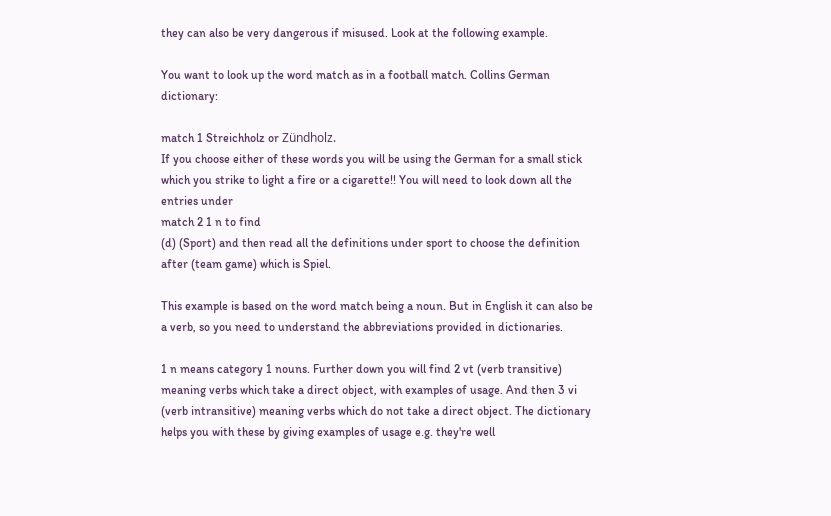they can also be very dangerous if misused. Look at the following example.

You want to look up the word match as in a football match. Collins German dictionary:

match 1 Streichholz or Zündholz.
If you choose either of these words you will be using the German for a small stick which you strike to light a fire or a cigarette!! You will need to look down all the entries under
match 2 1 n to find
(d) (Sport) and then read all the definitions under sport to choose the definition after (team game) which is Spiel.

This example is based on the word match being a noun. But in English it can also be a verb, so you need to understand the abbreviations provided in dictionaries.

1 n means category 1 nouns. Further down you will find 2 vt (verb transitive) meaning verbs which take a direct object, with examples of usage. And then 3 vi (verb intransitive) meaning verbs which do not take a direct object. The dictionary helps you with these by giving examples of usage e.g. they're well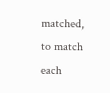matched, to match each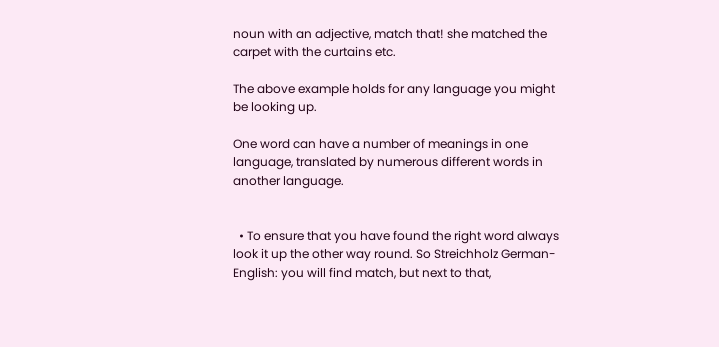noun with an adjective, match that! she matched the carpet with the curtains etc.

The above example holds for any language you might be looking up.

One word can have a number of meanings in one language, translated by numerous different words in another language.


  • To ensure that you have found the right word always look it up the other way round. So Streichholz German-English: you will find match, but next to that,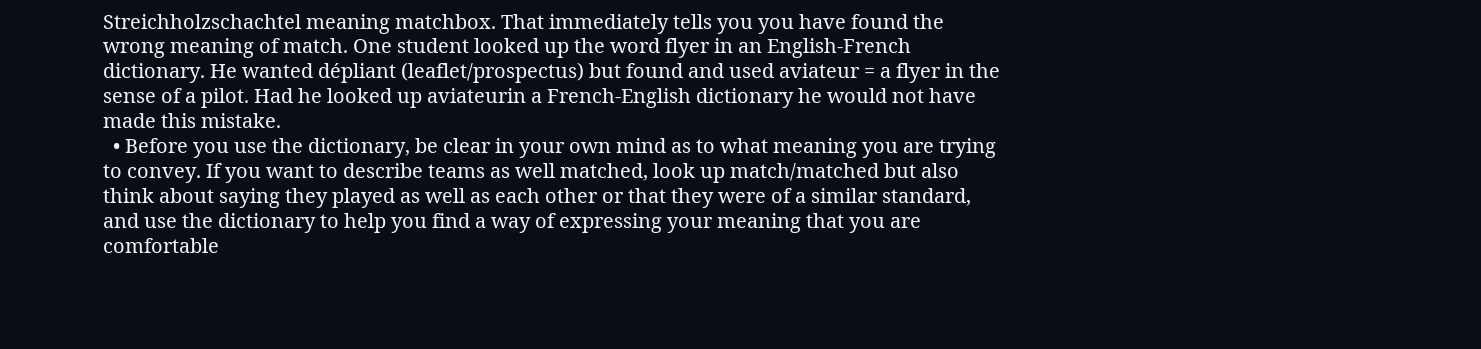Streichholzschachtel meaning matchbox. That immediately tells you you have found the wrong meaning of match. One student looked up the word flyer in an English-French dictionary. He wanted dépliant (leaflet/prospectus) but found and used aviateur = a flyer in the sense of a pilot. Had he looked up aviateurin a French-English dictionary he would not have made this mistake.
  • Before you use the dictionary, be clear in your own mind as to what meaning you are trying to convey. If you want to describe teams as well matched, look up match/matched but also think about saying they played as well as each other or that they were of a similar standard, and use the dictionary to help you find a way of expressing your meaning that you are comfortable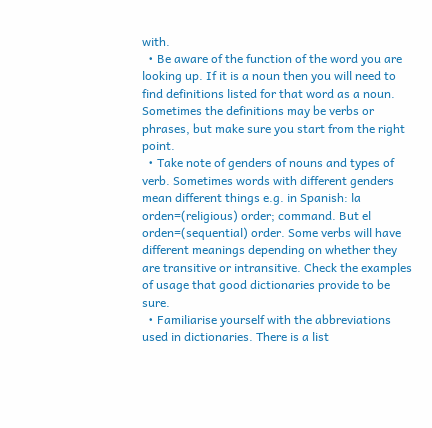with.
  • Be aware of the function of the word you are looking up. If it is a noun then you will need to find definitions listed for that word as a noun. Sometimes the definitions may be verbs or phrases, but make sure you start from the right point.
  • Take note of genders of nouns and types of verb. Sometimes words with different genders mean different things e.g. in Spanish: la orden=(religious) order; command. But el orden=(sequential) order. Some verbs will have different meanings depending on whether they are transitive or intransitive. Check the examples of usage that good dictionaries provide to be sure.
  • Familiarise yourself with the abbreviations used in dictionaries. There is a list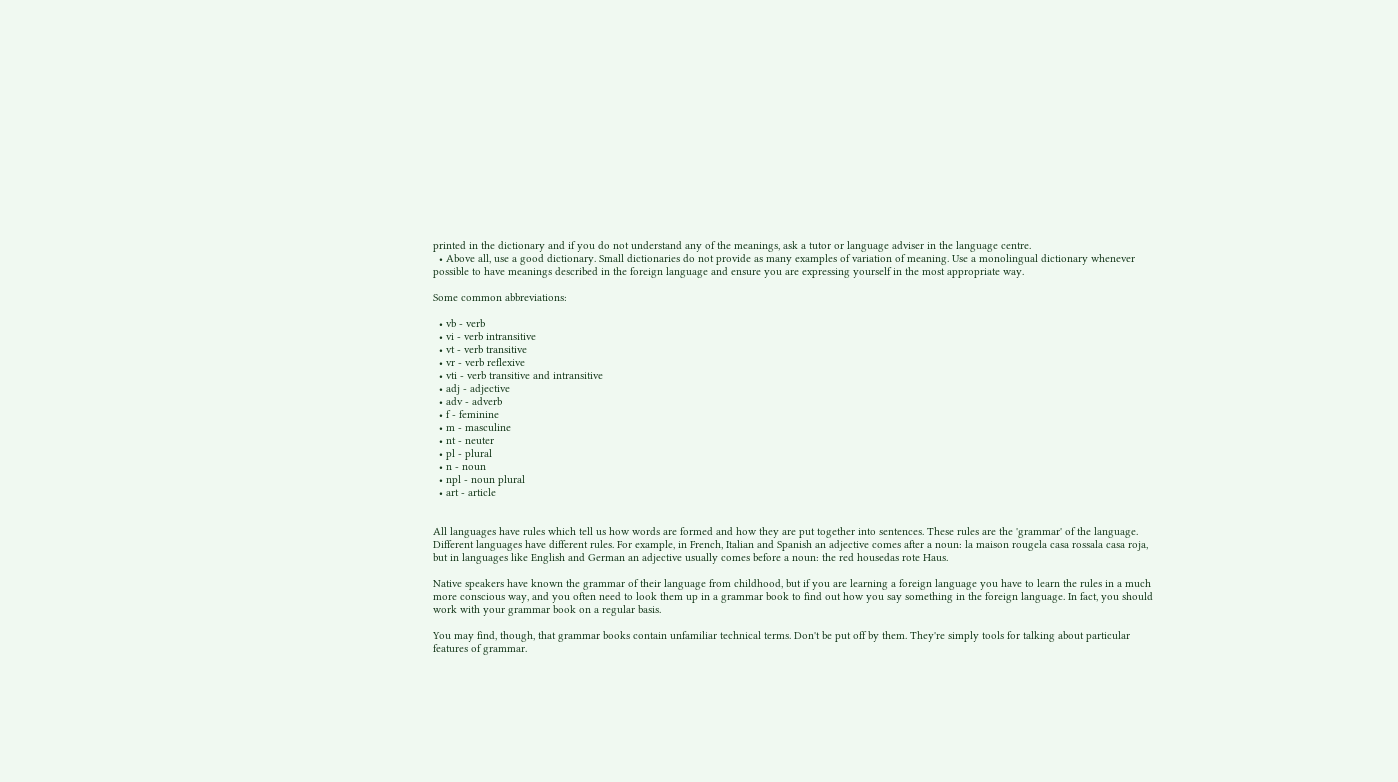printed in the dictionary and if you do not understand any of the meanings, ask a tutor or language adviser in the language centre.
  • Above all, use a good dictionary. Small dictionaries do not provide as many examples of variation of meaning. Use a monolingual dictionary whenever possible to have meanings described in the foreign language and ensure you are expressing yourself in the most appropriate way.

Some common abbreviations:

  • vb - verb
  • vi - verb intransitive
  • vt - verb transitive
  • vr - verb reflexive
  • vti - verb transitive and intransitive
  • adj - adjective
  • adv - adverb
  • f - feminine
  • m - masculine
  • nt - neuter
  • pl - plural
  • n - noun
  • npl - noun plural
  • art - article


All languages have rules which tell us how words are formed and how they are put together into sentences. These rules are the 'grammar' of the language. Different languages have different rules. For example, in French, Italian and Spanish an adjective comes after a noun: la maison rougela casa rossala casa roja, but in languages like English and German an adjective usually comes before a noun: the red housedas rote Haus.

Native speakers have known the grammar of their language from childhood, but if you are learning a foreign language you have to learn the rules in a much more conscious way, and you often need to look them up in a grammar book to find out how you say something in the foreign language. In fact, you should work with your grammar book on a regular basis.

You may find, though, that grammar books contain unfamiliar technical terms. Don't be put off by them. They're simply tools for talking about particular features of grammar.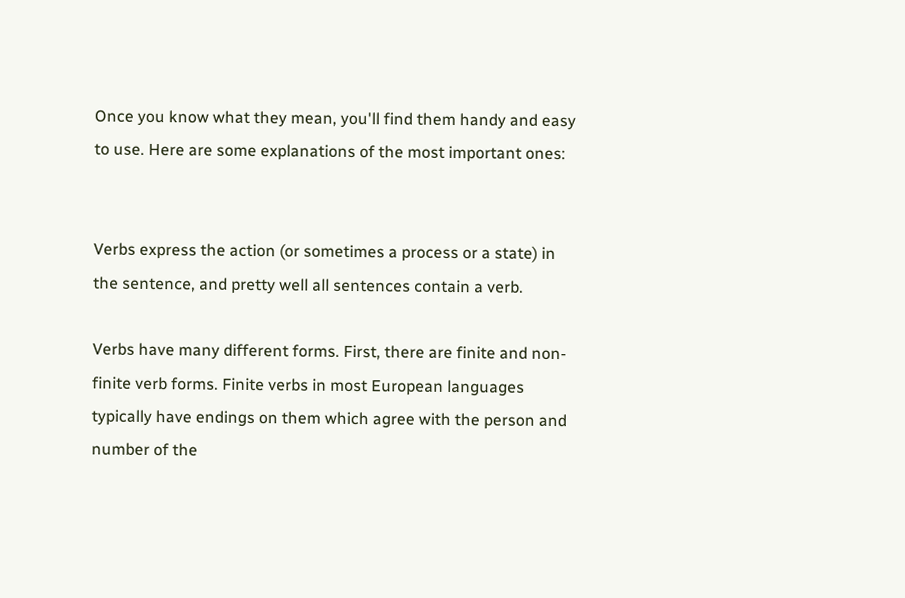Once you know what they mean, you'll find them handy and easy to use. Here are some explanations of the most important ones:


Verbs express the action (or sometimes a process or a state) in the sentence, and pretty well all sentences contain a verb.

Verbs have many different forms. First, there are finite and non-finite verb forms. Finite verbs in most European languages typically have endings on them which agree with the person and number of the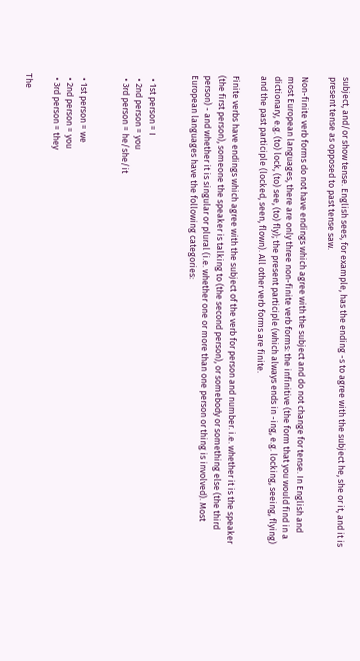subject, and/or show tense. English sees, for example, has the ending -s to agree with the subject he, she or it, and it is present tense as opposed to past tense saw.

Non-finite verb forms do not have endings which agree with the subject and do not change for tense. In English and most European languages, there are only three non-finite verb forms: the infinitive (the form that you would find in a dictionary, e.g. (to) lock, (to) see, (to) fly); the present participle (which always ends in -ing, e.g. locking, seeing, flying) and the past participle (locked, seen, flown). All other verb forms are finite.

Finite verbs have endings which agree with the subject of the verb for person and number. i.e. whether it is the speaker (the first person), someone the speaker is talking to (the second person), or somebody or something else (the third person) - and whether it is singular or plural (i.e. whether one or more than one person or thing is involved). Most European languages have the following categories:


  • 1st person = I
  • 2nd person = you
  • 3rd person = he/she/it


  • 1st person = we
  • 2nd person = you
  • 3rd person = they

The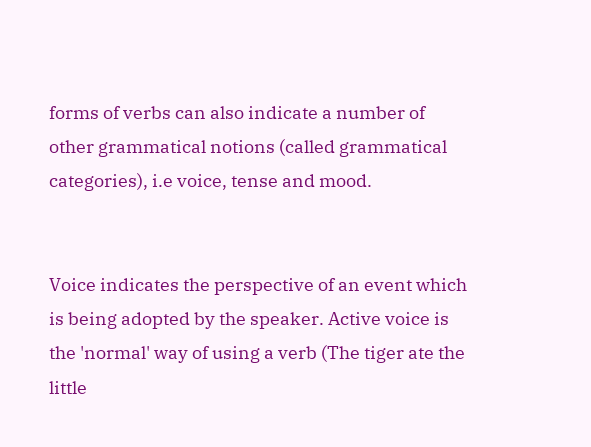forms of verbs can also indicate a number of other grammatical notions (called grammatical categories), i.e voice, tense and mood.


Voice indicates the perspective of an event which is being adopted by the speaker. Active voice is the 'normal' way of using a verb (The tiger ate the little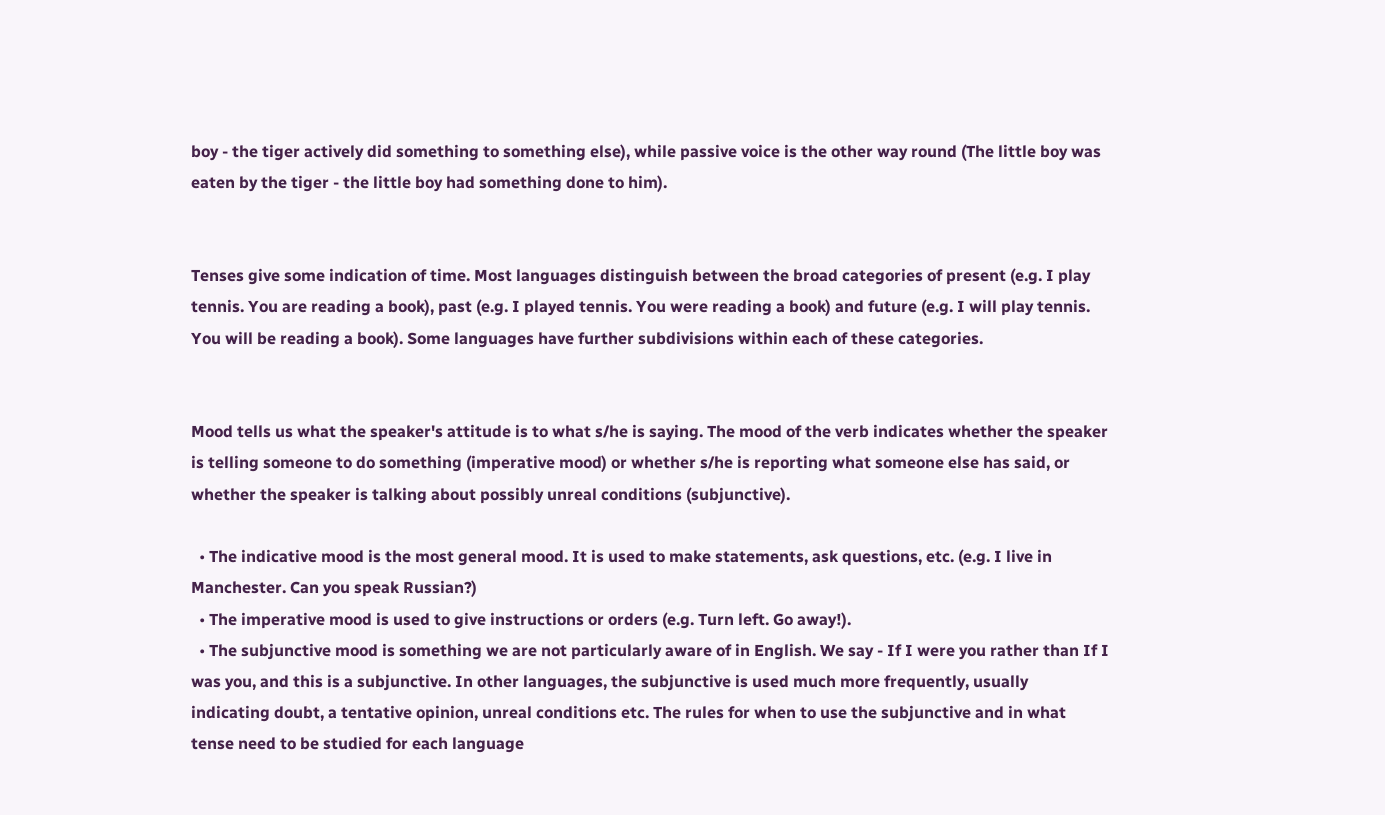boy - the tiger actively did something to something else), while passive voice is the other way round (The little boy was eaten by the tiger - the little boy had something done to him).


Tenses give some indication of time. Most languages distinguish between the broad categories of present (e.g. I play tennis. You are reading a book), past (e.g. I played tennis. You were reading a book) and future (e.g. I will play tennis. You will be reading a book). Some languages have further subdivisions within each of these categories.


Mood tells us what the speaker's attitude is to what s/he is saying. The mood of the verb indicates whether the speaker is telling someone to do something (imperative mood) or whether s/he is reporting what someone else has said, or whether the speaker is talking about possibly unreal conditions (subjunctive).

  • The indicative mood is the most general mood. It is used to make statements, ask questions, etc. (e.g. I live in Manchester. Can you speak Russian?)
  • The imperative mood is used to give instructions or orders (e.g. Turn left. Go away!).
  • The subjunctive mood is something we are not particularly aware of in English. We say - If I were you rather than If I was you, and this is a subjunctive. In other languages, the subjunctive is used much more frequently, usually indicating doubt, a tentative opinion, unreal conditions etc. The rules for when to use the subjunctive and in what tense need to be studied for each language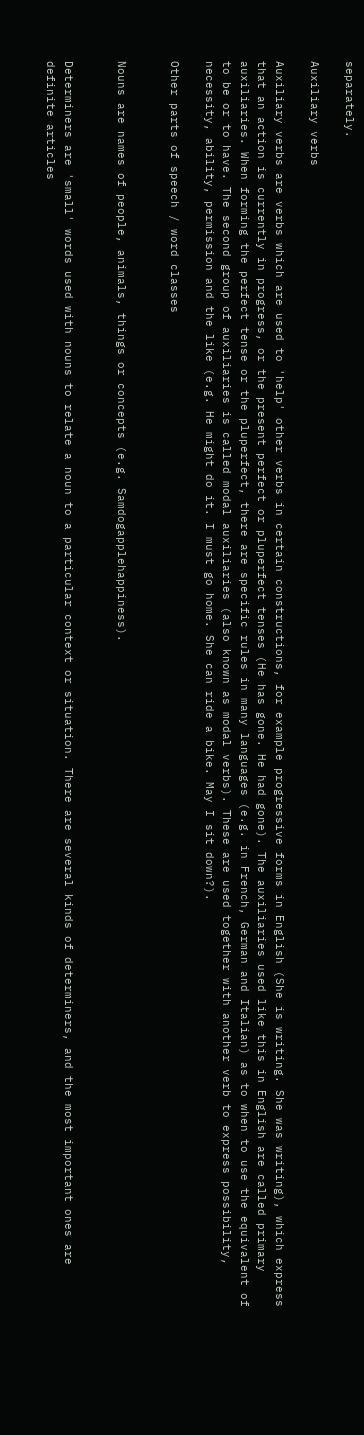separately.

Auxiliary verbs

Auxiliary verbs are verbs which are used to 'help' other verbs in certain constructions, for example progressive forms in English (She is writing. She was writing), which express that an action is currently in progress, or the present perfect or pluperfect tenses (He has gone. He had gone). The auxiliaries used like this in English are called primary auxiliaries. When forming the perfect tense or the pluperfect, there are specific rules in many languages (e.g. in French, German and Italian) as to when to use the equivalent of to be or to have. The second group of auxiliaries is called modal auxiliaries (also known as modal verbs). These are used together with another verb to express possibility, necessity, ability, permission and the like (e.g. He might do it. I must go home. She can ride a bike. May I sit down?).

Other parts of speech / word classes


Nouns are names of people, animals, things or concepts (e.g. Samdogapplehappiness).


Determiners are 'small' words used with nouns to relate a noun to a particular context or situation. There are several kinds of determiners, and the most important ones are definite articles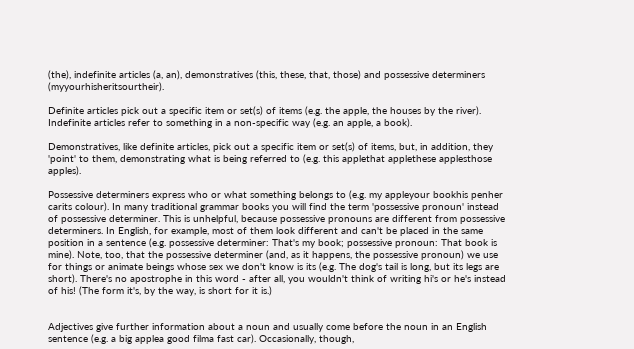(the), indefinite articles (a, an), demonstratives (this, these, that, those) and possessive determiners (myyourhisheritsourtheir).

Definite articles pick out a specific item or set(s) of items (e.g. the apple, the houses by the river).
Indefinite articles refer to something in a non-specific way (e.g. an apple, a book).

Demonstratives, like definite articles, pick out a specific item or set(s) of items, but, in addition, they 'point' to them, demonstrating what is being referred to (e.g. this applethat applethese applesthose apples).

Possessive determiners express who or what something belongs to (e.g. my appleyour bookhis penher carits colour). In many traditional grammar books you will find the term 'possessive pronoun' instead of possessive determiner. This is unhelpful, because possessive pronouns are different from possessive determiners. In English, for example, most of them look different and can't be placed in the same position in a sentence (e.g. possessive determiner: That's my book; possessive pronoun: That book is mine). Note, too, that the possessive determiner (and, as it happens, the possessive pronoun) we use for things or animate beings whose sex we don't know is its (e.g. The dog's tail is long, but its legs are short). There's no apostrophe in this word - after all, you wouldn't think of writing hi's or he's instead of his! (The form it's, by the way, is short for it is.)


Adjectives give further information about a noun and usually come before the noun in an English sentence (e.g. a big applea good filma fast car). Occasionally, though,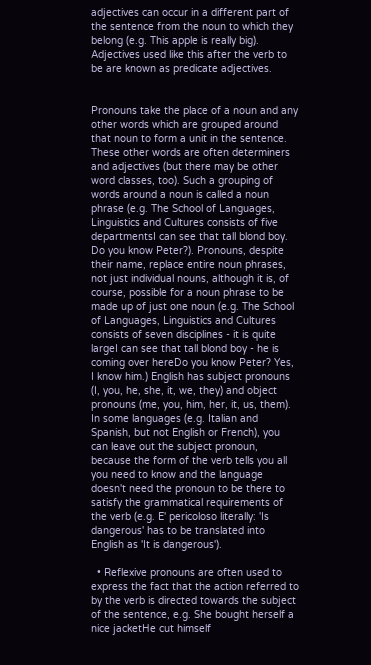adjectives can occur in a different part of the sentence from the noun to which they belong (e.g. This apple is really big). Adjectives used like this after the verb to be are known as predicate adjectives.


Pronouns take the place of a noun and any other words which are grouped around that noun to form a unit in the sentence. These other words are often determiners and adjectives (but there may be other word classes, too). Such a grouping of words around a noun is called a noun phrase (e.g. The School of Languages, Linguistics and Cultures consists of five departmentsI can see that tall blond boy. Do you know Peter?). Pronouns, despite their name, replace entire noun phrases, not just individual nouns, although it is, of course, possible for a noun phrase to be made up of just one noun (e.g. The School of Languages, Linguistics and Cultures consists of seven disciplines - it is quite largeI can see that tall blond boy - he is coming over hereDo you know Peter? Yes, I know him.) English has subject pronouns (I, you, he, she, it, we, they) and object pronouns (me, you, him, her, it, us, them). In some languages (e.g. Italian and Spanish, but not English or French), you can leave out the subject pronoun, because the form of the verb tells you all you need to know and the language doesn't need the pronoun to be there to satisfy the grammatical requirements of the verb (e.g. E' pericoloso literally: 'Is dangerous' has to be translated into English as 'It is dangerous').

  • Reflexive pronouns are often used to express the fact that the action referred to by the verb is directed towards the subject of the sentence, e.g. She bought herself a nice jacketHe cut himself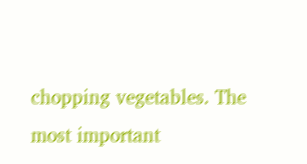chopping vegetables. The most important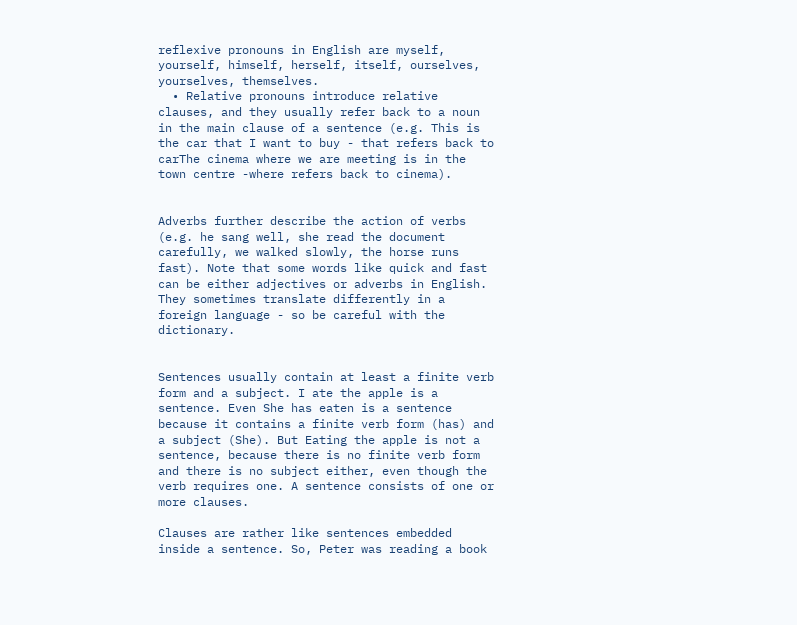reflexive pronouns in English are myself, yourself, himself, herself, itself, ourselves, yourselves, themselves.
  • Relative pronouns introduce relative clauses, and they usually refer back to a noun in the main clause of a sentence (e.g. This is the car that I want to buy - that refers back to carThe cinema where we are meeting is in the town centre -where refers back to cinema).


Adverbs further describe the action of verbs (e.g. he sang well, she read the document carefully, we walked slowly, the horse runs fast). Note that some words like quick and fast can be either adjectives or adverbs in English. They sometimes translate differently in a foreign language - so be careful with the dictionary.


Sentences usually contain at least a finite verb form and a subject. I ate the apple is a sentence. Even She has eaten is a sentence because it contains a finite verb form (has) and a subject (She). But Eating the apple is not a sentence, because there is no finite verb form and there is no subject either, even though the verb requires one. A sentence consists of one or more clauses.

Clauses are rather like sentences embedded inside a sentence. So, Peter was reading a book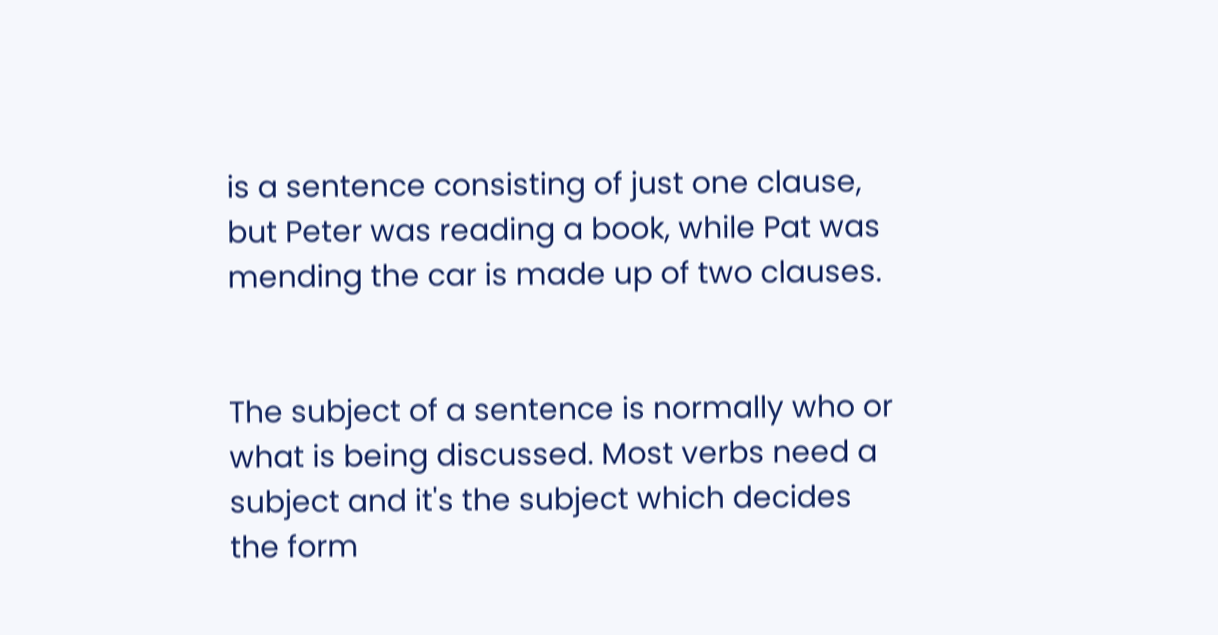is a sentence consisting of just one clause, but Peter was reading a book, while Pat was mending the car is made up of two clauses.


The subject of a sentence is normally who or what is being discussed. Most verbs need a subject and it's the subject which decides the form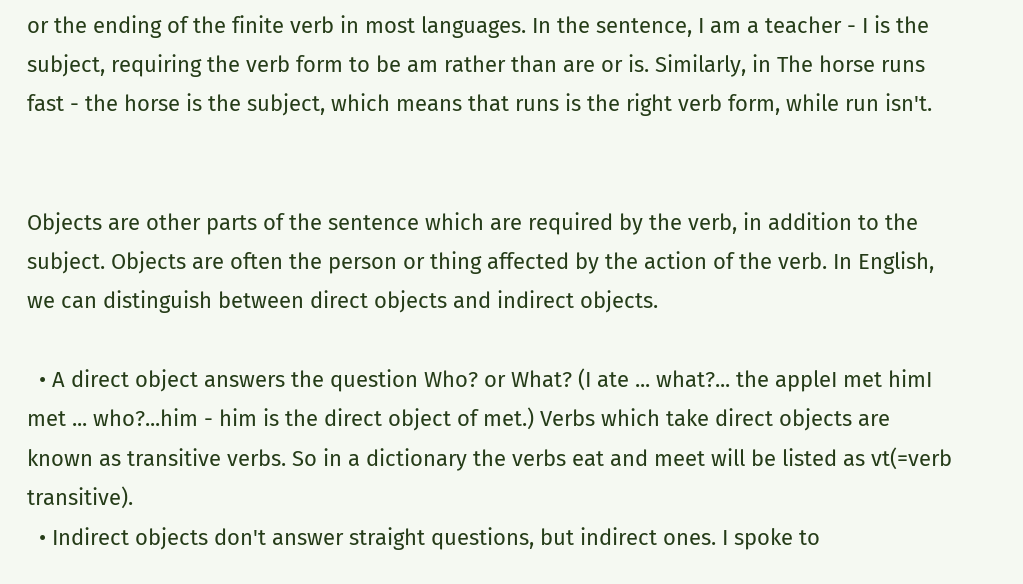or the ending of the finite verb in most languages. In the sentence, I am a teacher - I is the subject, requiring the verb form to be am rather than are or is. Similarly, in The horse runs fast - the horse is the subject, which means that runs is the right verb form, while run isn't.


Objects are other parts of the sentence which are required by the verb, in addition to the subject. Objects are often the person or thing affected by the action of the verb. In English, we can distinguish between direct objects and indirect objects.

  • A direct object answers the question Who? or What? (I ate ... what?... the appleI met himI met ... who?...him - him is the direct object of met.) Verbs which take direct objects are known as transitive verbs. So in a dictionary the verbs eat and meet will be listed as vt(=verb transitive).
  • Indirect objects don't answer straight questions, but indirect ones. I spoke to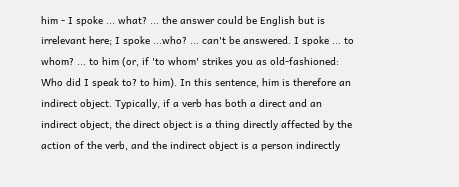him - I spoke ... what? ... the answer could be English but is irrelevant here; I spoke ...who? ... can't be answered. I spoke ... to whom? ... to him (or, if 'to whom' strikes you as old-fashioned: Who did I speak to? to him). In this sentence, him is therefore an indirect object. Typically, if a verb has both a direct and an indirect object, the direct object is a thing directly affected by the action of the verb, and the indirect object is a person indirectly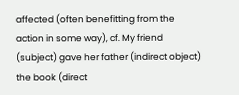affected (often benefitting from the action in some way), cf. My friend (subject) gave her father (indirect object) the book (direct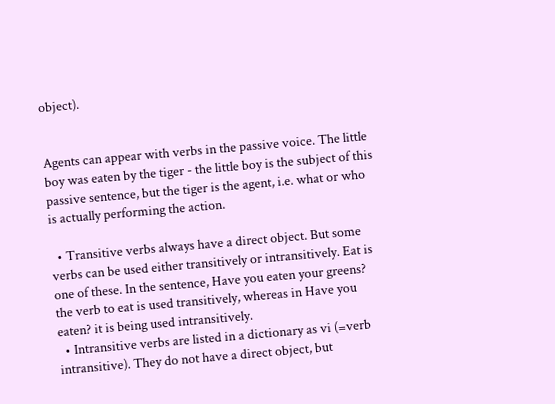object).


Agents can appear with verbs in the passive voice. The little boy was eaten by the tiger - the little boy is the subject of this passive sentence, but the tiger is the agent, i.e. what or who is actually performing the action.

  • Transitive verbs always have a direct object. But some verbs can be used either transitively or intransitively. Eat is one of these. In the sentence, Have you eaten your greens? the verb to eat is used transitively, whereas in Have you eaten? it is being used intransitively.
  • Intransitive verbs are listed in a dictionary as vi (=verb intransitive). They do not have a direct object, but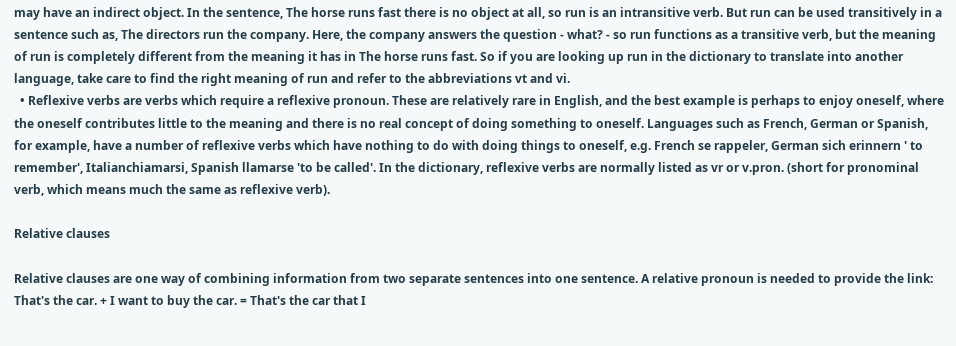may have an indirect object. In the sentence, The horse runs fast there is no object at all, so run is an intransitive verb. But run can be used transitively in a sentence such as, The directors run the company. Here, the company answers the question - what? - so run functions as a transitive verb, but the meaning of run is completely different from the meaning it has in The horse runs fast. So if you are looking up run in the dictionary to translate into another language, take care to find the right meaning of run and refer to the abbreviations vt and vi.
  • Reflexive verbs are verbs which require a reflexive pronoun. These are relatively rare in English, and the best example is perhaps to enjoy oneself, where the oneself contributes little to the meaning and there is no real concept of doing something to oneself. Languages such as French, German or Spanish, for example, have a number of reflexive verbs which have nothing to do with doing things to oneself, e.g. French se rappeler, German sich erinnern ' to remember', Italianchiamarsi, Spanish llamarse 'to be called'. In the dictionary, reflexive verbs are normally listed as vr or v.pron. (short for pronominal verb, which means much the same as reflexive verb).

Relative clauses

Relative clauses are one way of combining information from two separate sentences into one sentence. A relative pronoun is needed to provide the link: That's the car. + I want to buy the car. = That's the car that I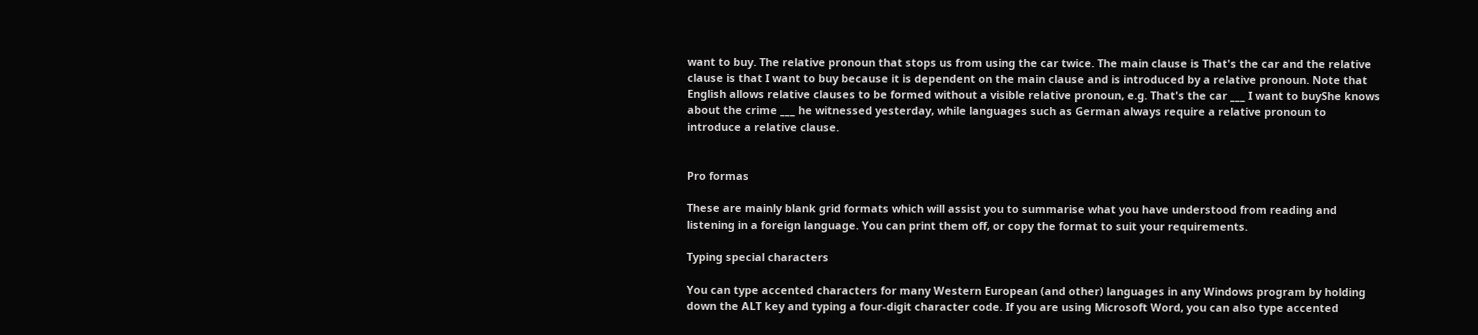want to buy. The relative pronoun that stops us from using the car twice. The main clause is That's the car and the relative clause is that I want to buy because it is dependent on the main clause and is introduced by a relative pronoun. Note that English allows relative clauses to be formed without a visible relative pronoun, e.g. That's the car ___ I want to buyShe knows about the crime ___ he witnessed yesterday, while languages such as German always require a relative pronoun to introduce a relative clause.


Pro formas

These are mainly blank grid formats which will assist you to summarise what you have understood from reading and listening in a foreign language. You can print them off, or copy the format to suit your requirements.

Typing special characters

You can type accented characters for many Western European (and other) languages in any Windows program by holding down the ALT key and typing a four-digit character code. If you are using Microsoft Word, you can also type accented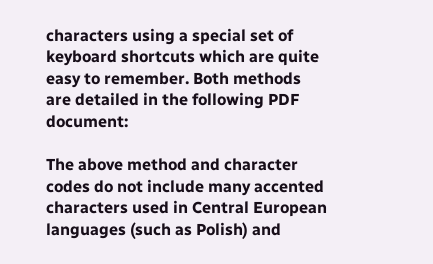characters using a special set of keyboard shortcuts which are quite easy to remember. Both methods are detailed in the following PDF document:

The above method and character codes do not include many accented characters used in Central European languages (such as Polish) and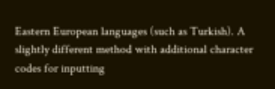Eastern European languages (such as Turkish). A slightly different method with additional character codes for inputting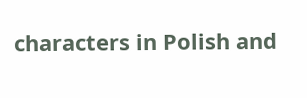characters in Polish and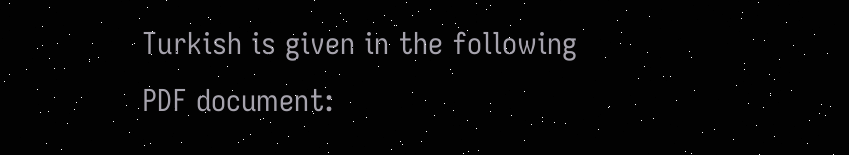Turkish is given in the following PDF document: